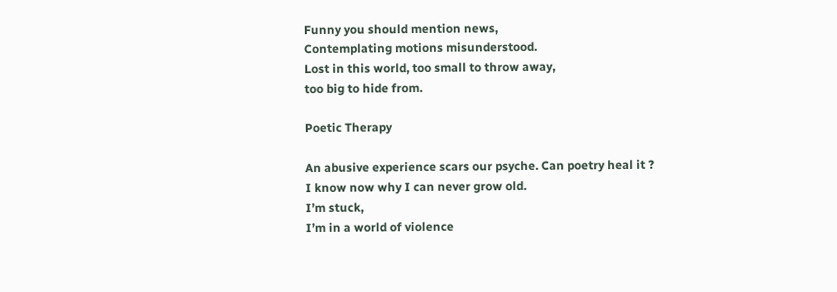Funny you should mention news,
Contemplating motions misunderstood.
Lost in this world, too small to throw away,
too big to hide from.

Poetic Therapy

An abusive experience scars our psyche. Can poetry heal it ?
I know now why I can never grow old.
I’m stuck,
I’m in a world of violence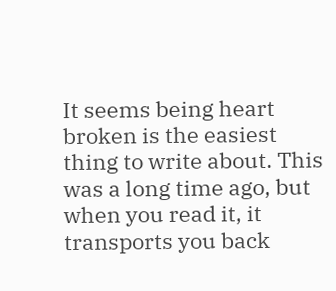It seems being heart broken is the easiest thing to write about. This was a long time ago, but when you read it, it transports you back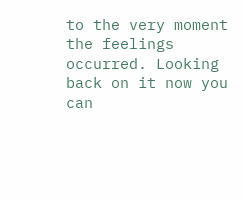to the very moment the feelings occurred. Looking back on it now you can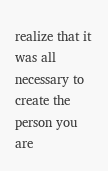realize that it was all necessary to create the person you are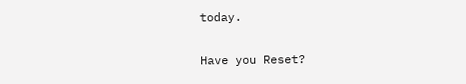today.

Have you Reset?